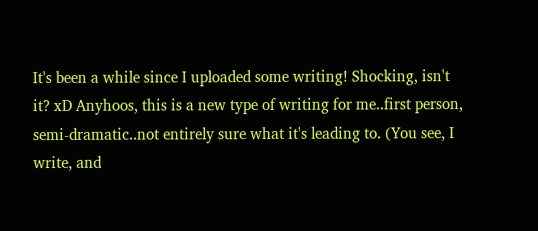It's been a while since I uploaded some writing! Shocking, isn't it? xD Anyhoos, this is a new type of writing for me..first person, semi-dramatic..not entirely sure what it's leading to. (You see, I write, and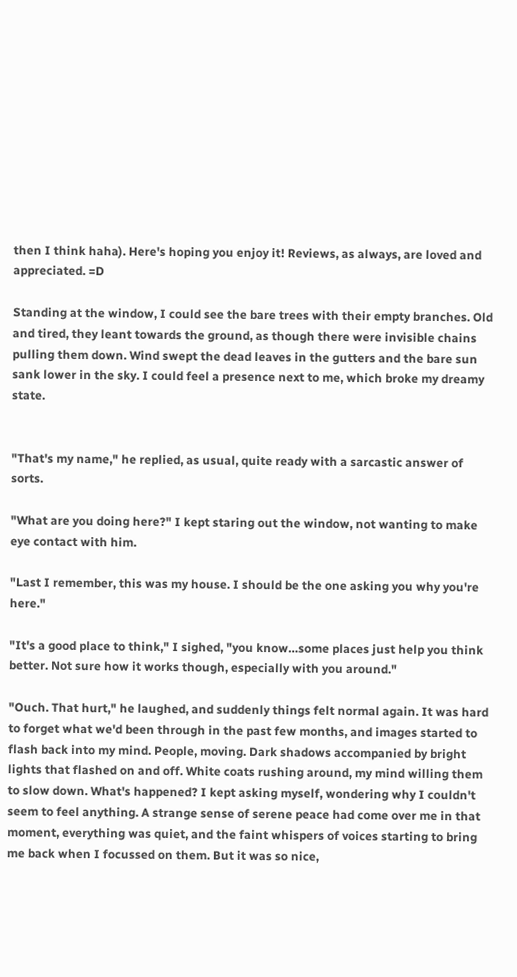then I think haha). Here's hoping you enjoy it! Reviews, as always, are loved and appreciated. =D

Standing at the window, I could see the bare trees with their empty branches. Old and tired, they leant towards the ground, as though there were invisible chains pulling them down. Wind swept the dead leaves in the gutters and the bare sun sank lower in the sky. I could feel a presence next to me, which broke my dreamy state.


"That's my name," he replied, as usual, quite ready with a sarcastic answer of sorts.

"What are you doing here?" I kept staring out the window, not wanting to make eye contact with him.

"Last I remember, this was my house. I should be the one asking you why you're here."

"It's a good place to think," I sighed, "you know…some places just help you think better. Not sure how it works though, especially with you around."

"Ouch. That hurt," he laughed, and suddenly things felt normal again. It was hard to forget what we'd been through in the past few months, and images started to flash back into my mind. People, moving. Dark shadows accompanied by bright lights that flashed on and off. White coats rushing around, my mind willing them to slow down. What's happened? I kept asking myself, wondering why I couldn't seem to feel anything. A strange sense of serene peace had come over me in that moment, everything was quiet, and the faint whispers of voices starting to bring me back when I focussed on them. But it was so nice,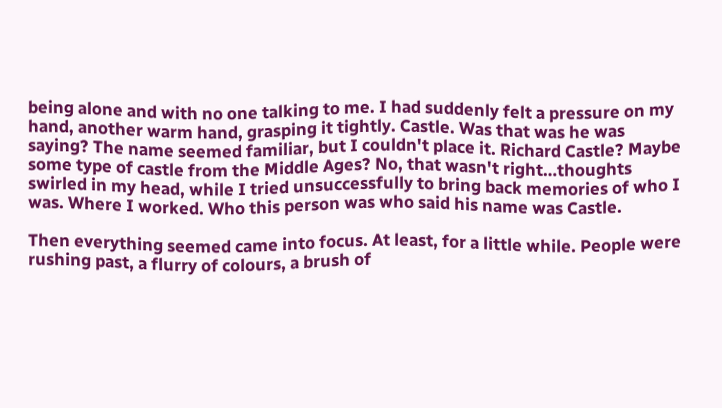being alone and with no one talking to me. I had suddenly felt a pressure on my hand, another warm hand, grasping it tightly. Castle. Was that was he was saying? The name seemed familiar, but I couldn't place it. Richard Castle? Maybe some type of castle from the Middle Ages? No, that wasn't right…thoughts swirled in my head, while I tried unsuccessfully to bring back memories of who I was. Where I worked. Who this person was who said his name was Castle.

Then everything seemed came into focus. At least, for a little while. People were rushing past, a flurry of colours, a brush of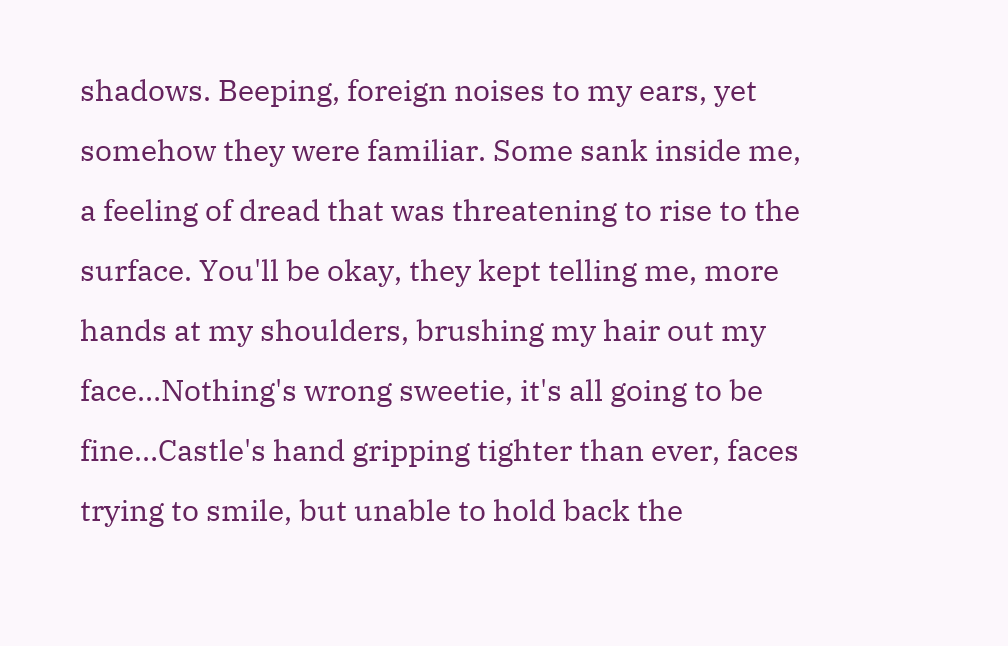shadows. Beeping, foreign noises to my ears, yet somehow they were familiar. Some sank inside me, a feeling of dread that was threatening to rise to the surface. You'll be okay, they kept telling me, more hands at my shoulders, brushing my hair out my face…Nothing's wrong sweetie, it's all going to be fine…Castle's hand gripping tighter than ever, faces trying to smile, but unable to hold back the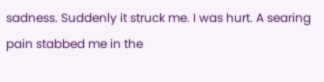sadness. Suddenly it struck me. I was hurt. A searing pain stabbed me in the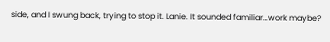side, and I swung back, trying to stop it. Lanie. It sounded familiar…work maybe?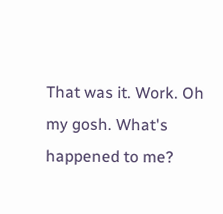That was it. Work. Oh my gosh. What's happened to me?